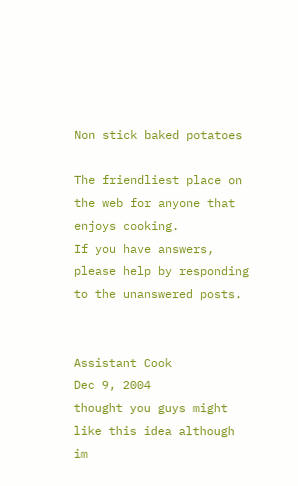Non stick baked potatoes

The friendliest place on the web for anyone that enjoys cooking.
If you have answers, please help by responding to the unanswered posts.


Assistant Cook
Dec 9, 2004
thought you guys might like this idea although im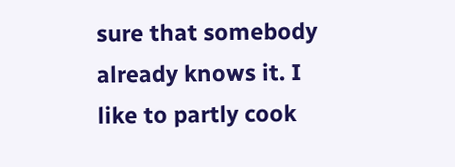sure that somebody already knows it. I like to partly cook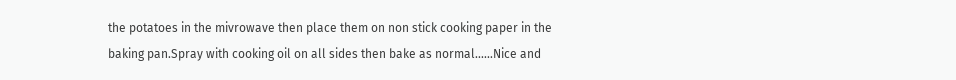the potatoes in the mivrowave then place them on non stick cooking paper in the baking pan.Spray with cooking oil on all sides then bake as normal......Nice and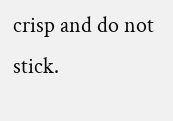crisp and do not stick.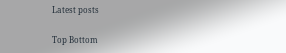Latest posts

Top Bottom